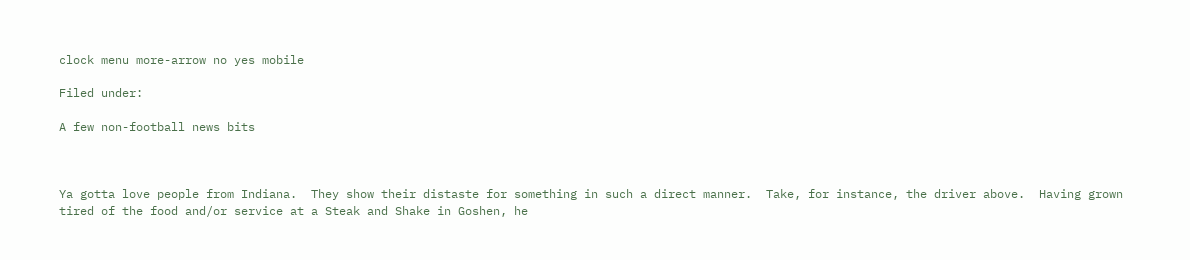clock menu more-arrow no yes mobile

Filed under:

A few non-football news bits



Ya gotta love people from Indiana.  They show their distaste for something in such a direct manner.  Take, for instance, the driver above.  Having grown tired of the food and/or service at a Steak and Shake in Goshen, he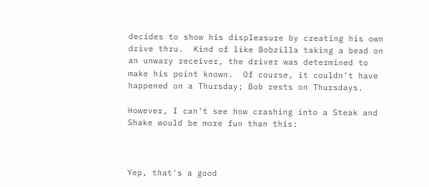decides to show his displeasure by creating his own drive thru.  Kind of like Bobzilla taking a bead on an unwary receiver, the driver was determined to make his point known.  Of course, it couldn't have happened on a Thursday; Bob rests on Thursdays.

However, I can't see how crashing into a Steak and Shake would be more fun than this:



Yep, that's a good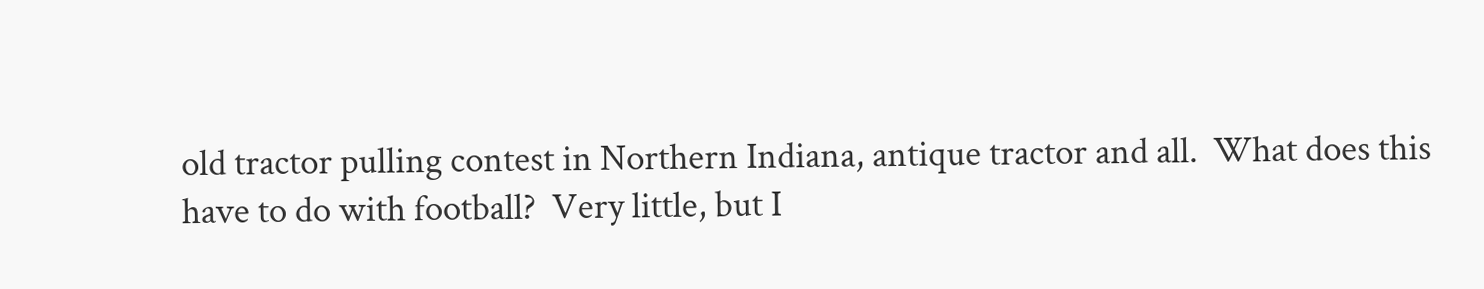old tractor pulling contest in Northern Indiana, antique tractor and all.  What does this have to do with football?  Very little, but I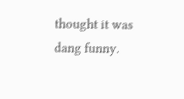thought it was dang funny.